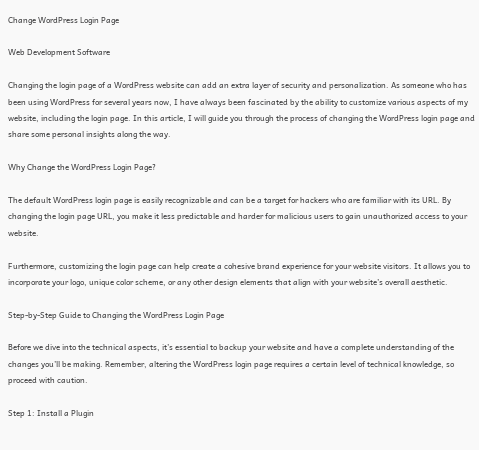Change WordPress Login Page

Web Development Software

Changing the login page of a WordPress website can add an extra layer of security and personalization. As someone who has been using WordPress for several years now, I have always been fascinated by the ability to customize various aspects of my website, including the login page. In this article, I will guide you through the process of changing the WordPress login page and share some personal insights along the way.

Why Change the WordPress Login Page?

The default WordPress login page is easily recognizable and can be a target for hackers who are familiar with its URL. By changing the login page URL, you make it less predictable and harder for malicious users to gain unauthorized access to your website.

Furthermore, customizing the login page can help create a cohesive brand experience for your website visitors. It allows you to incorporate your logo, unique color scheme, or any other design elements that align with your website’s overall aesthetic.

Step-by-Step Guide to Changing the WordPress Login Page

Before we dive into the technical aspects, it’s essential to backup your website and have a complete understanding of the changes you’ll be making. Remember, altering the WordPress login page requires a certain level of technical knowledge, so proceed with caution.

Step 1: Install a Plugin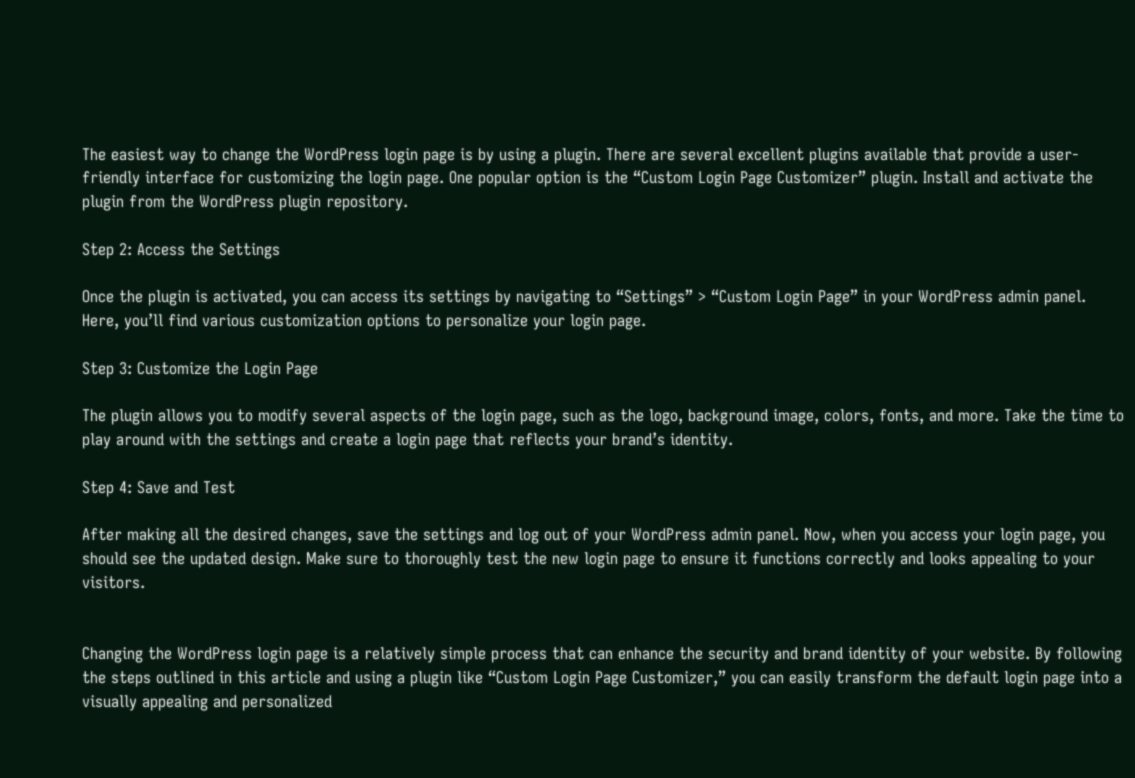The easiest way to change the WordPress login page is by using a plugin. There are several excellent plugins available that provide a user-friendly interface for customizing the login page. One popular option is the “Custom Login Page Customizer” plugin. Install and activate the plugin from the WordPress plugin repository.

Step 2: Access the Settings

Once the plugin is activated, you can access its settings by navigating to “Settings” > “Custom Login Page” in your WordPress admin panel. Here, you’ll find various customization options to personalize your login page.

Step 3: Customize the Login Page

The plugin allows you to modify several aspects of the login page, such as the logo, background image, colors, fonts, and more. Take the time to play around with the settings and create a login page that reflects your brand’s identity.

Step 4: Save and Test

After making all the desired changes, save the settings and log out of your WordPress admin panel. Now, when you access your login page, you should see the updated design. Make sure to thoroughly test the new login page to ensure it functions correctly and looks appealing to your visitors.


Changing the WordPress login page is a relatively simple process that can enhance the security and brand identity of your website. By following the steps outlined in this article and using a plugin like “Custom Login Page Customizer,” you can easily transform the default login page into a visually appealing and personalized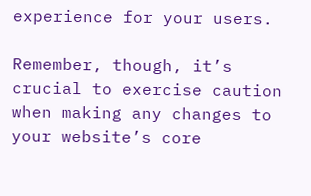experience for your users.

Remember, though, it’s crucial to exercise caution when making any changes to your website’s core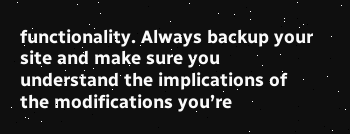functionality. Always backup your site and make sure you understand the implications of the modifications you’re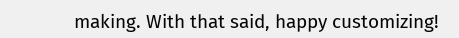making. With that said, happy customizing!